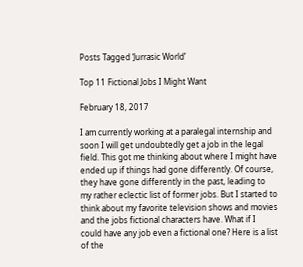Posts Tagged ‘Jurrasic World’

Top 11 Fictional Jobs I Might Want

February 18, 2017

I am currently working at a paralegal internship and soon I will get undoubtedly get a job in the legal field. This got me thinking about where I might have ended up if things had gone differently. Of course, they have gone differently in the past, leading to my rather eclectic list of former jobs. But I started to think about my favorite television shows and movies and the jobs fictional characters have. What if I could have any job even a fictional one? Here is a list of the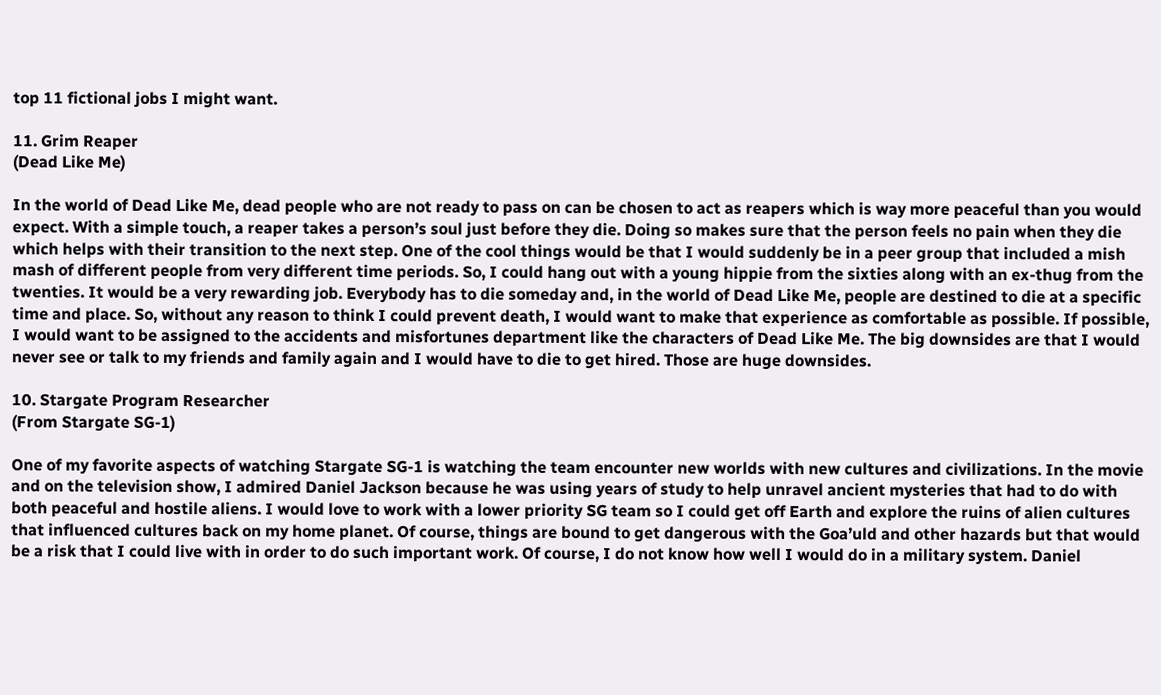top 11 fictional jobs I might want.

11. Grim Reaper
(Dead Like Me)

In the world of Dead Like Me, dead people who are not ready to pass on can be chosen to act as reapers which is way more peaceful than you would expect. With a simple touch, a reaper takes a person’s soul just before they die. Doing so makes sure that the person feels no pain when they die which helps with their transition to the next step. One of the cool things would be that I would suddenly be in a peer group that included a mish mash of different people from very different time periods. So, I could hang out with a young hippie from the sixties along with an ex-thug from the twenties. It would be a very rewarding job. Everybody has to die someday and, in the world of Dead Like Me, people are destined to die at a specific time and place. So, without any reason to think I could prevent death, I would want to make that experience as comfortable as possible. If possible, I would want to be assigned to the accidents and misfortunes department like the characters of Dead Like Me. The big downsides are that I would never see or talk to my friends and family again and I would have to die to get hired. Those are huge downsides.

10. Stargate Program Researcher
(From Stargate SG-1)

One of my favorite aspects of watching Stargate SG-1 is watching the team encounter new worlds with new cultures and civilizations. In the movie and on the television show, I admired Daniel Jackson because he was using years of study to help unravel ancient mysteries that had to do with both peaceful and hostile aliens. I would love to work with a lower priority SG team so I could get off Earth and explore the ruins of alien cultures that influenced cultures back on my home planet. Of course, things are bound to get dangerous with the Goa’uld and other hazards but that would be a risk that I could live with in order to do such important work. Of course, I do not know how well I would do in a military system. Daniel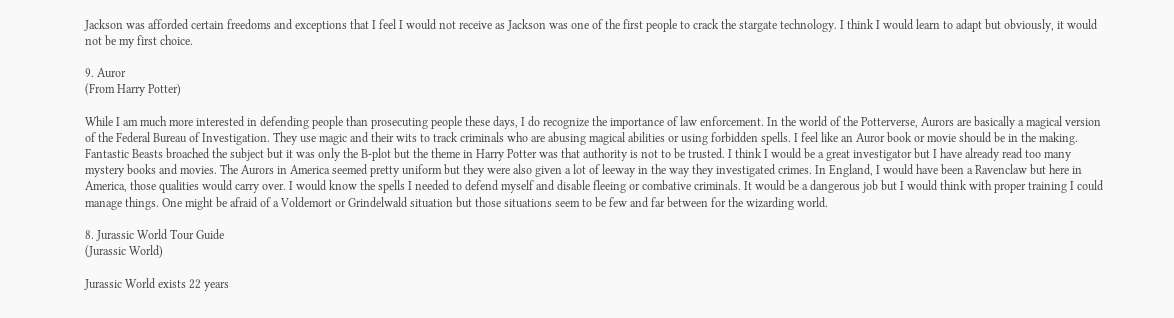Jackson was afforded certain freedoms and exceptions that I feel I would not receive as Jackson was one of the first people to crack the stargate technology. I think I would learn to adapt but obviously, it would not be my first choice.

9. Auror
(From Harry Potter)

While I am much more interested in defending people than prosecuting people these days, I do recognize the importance of law enforcement. In the world of the Potterverse, Aurors are basically a magical version of the Federal Bureau of Investigation. They use magic and their wits to track criminals who are abusing magical abilities or using forbidden spells. I feel like an Auror book or movie should be in the making. Fantastic Beasts broached the subject but it was only the B-plot but the theme in Harry Potter was that authority is not to be trusted. I think I would be a great investigator but I have already read too many mystery books and movies. The Aurors in America seemed pretty uniform but they were also given a lot of leeway in the way they investigated crimes. In England, I would have been a Ravenclaw but here in America, those qualities would carry over. I would know the spells I needed to defend myself and disable fleeing or combative criminals. It would be a dangerous job but I would think with proper training I could manage things. One might be afraid of a Voldemort or Grindelwald situation but those situations seem to be few and far between for the wizarding world.

8. Jurassic World Tour Guide
(Jurassic World)

Jurassic World exists 22 years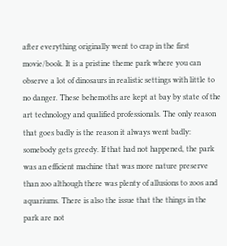after everything originally went to crap in the first movie/book. It is a pristine theme park where you can observe a lot of dinosaurs in realistic settings with little to no danger. These behemoths are kept at bay by state of the art technology and qualified professionals. The only reason that goes badly is the reason it always went badly: somebody gets greedy. If that had not happened, the park was an efficient machine that was more nature preserve than zoo although there was plenty of allusions to zoos and aquariums. There is also the issue that the things in the park are not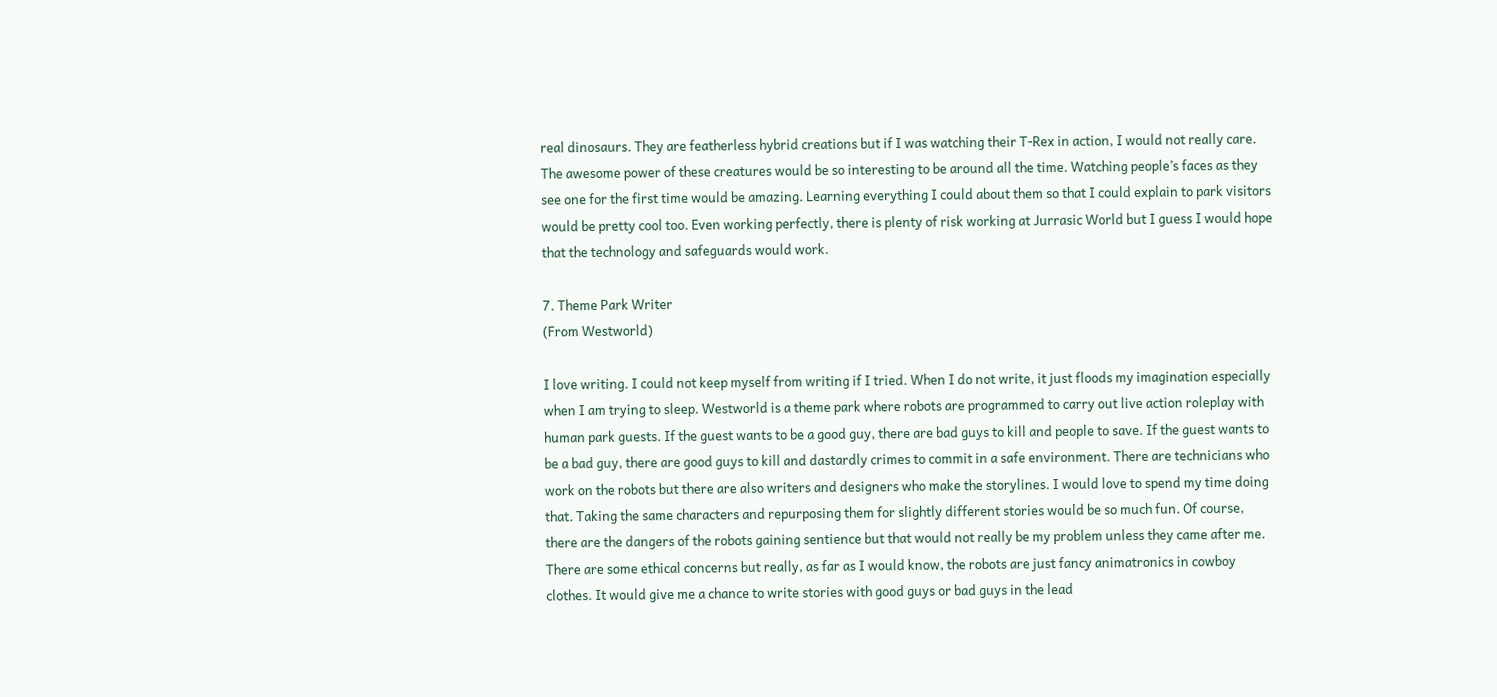real dinosaurs. They are featherless hybrid creations but if I was watching their T-Rex in action, I would not really care. The awesome power of these creatures would be so interesting to be around all the time. Watching people’s faces as they see one for the first time would be amazing. Learning everything I could about them so that I could explain to park visitors would be pretty cool too. Even working perfectly, there is plenty of risk working at Jurrasic World but I guess I would hope that the technology and safeguards would work.

7. Theme Park Writer
(From Westworld)

I love writing. I could not keep myself from writing if I tried. When I do not write, it just floods my imagination especially when I am trying to sleep. Westworld is a theme park where robots are programmed to carry out live action roleplay with human park guests. If the guest wants to be a good guy, there are bad guys to kill and people to save. If the guest wants to be a bad guy, there are good guys to kill and dastardly crimes to commit in a safe environment. There are technicians who work on the robots but there are also writers and designers who make the storylines. I would love to spend my time doing that. Taking the same characters and repurposing them for slightly different stories would be so much fun. Of course, there are the dangers of the robots gaining sentience but that would not really be my problem unless they came after me. There are some ethical concerns but really, as far as I would know, the robots are just fancy animatronics in cowboy clothes. It would give me a chance to write stories with good guys or bad guys in the lead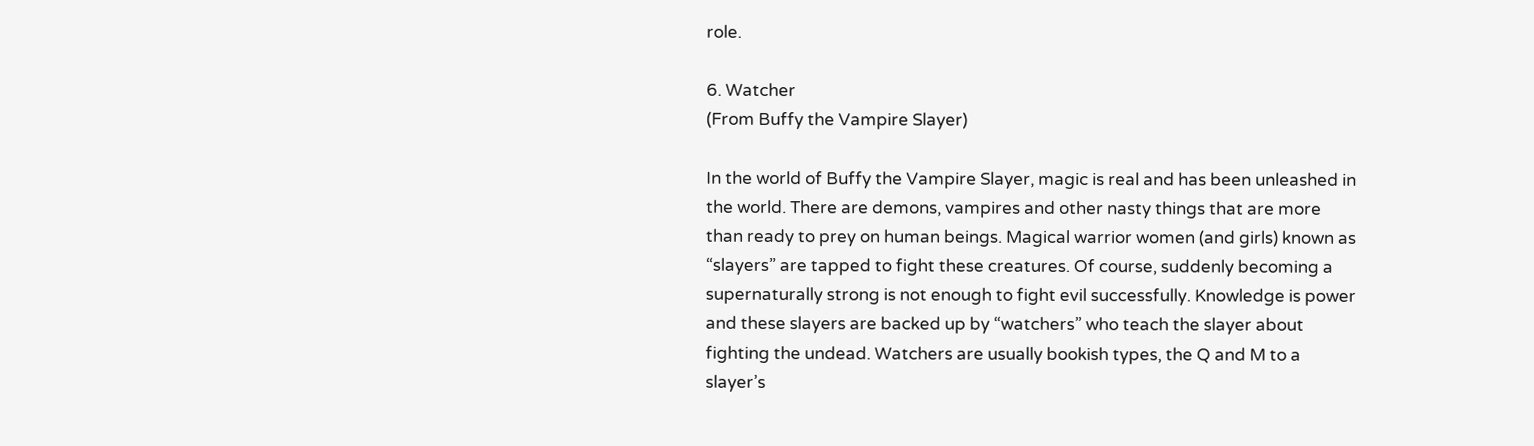role.

6. Watcher
(From Buffy the Vampire Slayer)

In the world of Buffy the Vampire Slayer, magic is real and has been unleashed in the world. There are demons, vampires and other nasty things that are more than ready to prey on human beings. Magical warrior women (and girls) known as “slayers” are tapped to fight these creatures. Of course, suddenly becoming a supernaturally strong is not enough to fight evil successfully. Knowledge is power and these slayers are backed up by “watchers” who teach the slayer about fighting the undead. Watchers are usually bookish types, the Q and M to a slayer’s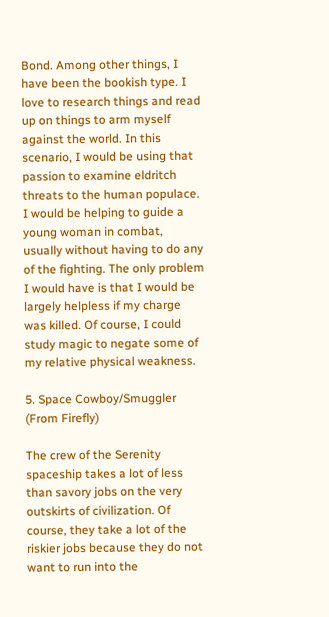Bond. Among other things, I have been the bookish type. I love to research things and read up on things to arm myself against the world. In this scenario, I would be using that passion to examine eldritch threats to the human populace. I would be helping to guide a young woman in combat, usually without having to do any of the fighting. The only problem I would have is that I would be largely helpless if my charge was killed. Of course, I could study magic to negate some of my relative physical weakness.

5. Space Cowboy/Smuggler
(From Firefly)

The crew of the Serenity spaceship takes a lot of less than savory jobs on the very outskirts of civilization. Of course, they take a lot of the riskier jobs because they do not want to run into the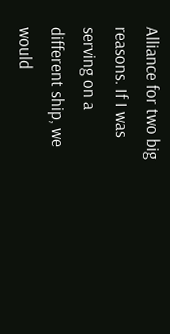Alliance for two big reasons. If I was serving on a different ship, we would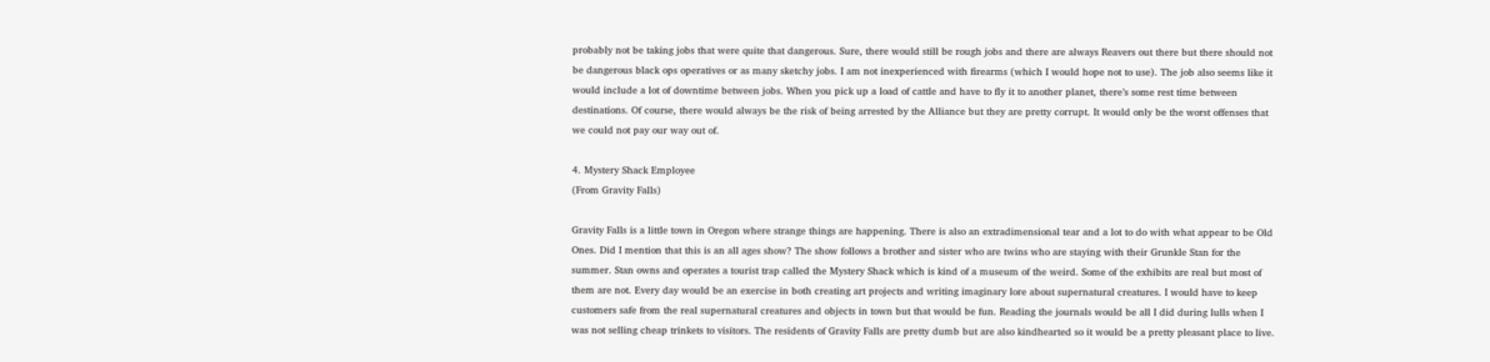probably not be taking jobs that were quite that dangerous. Sure, there would still be rough jobs and there are always Reavers out there but there should not be dangerous black ops operatives or as many sketchy jobs. I am not inexperienced with firearms (which I would hope not to use). The job also seems like it would include a lot of downtime between jobs. When you pick up a load of cattle and have to fly it to another planet, there’s some rest time between destinations. Of course, there would always be the risk of being arrested by the Alliance but they are pretty corrupt. It would only be the worst offenses that we could not pay our way out of.

4. Mystery Shack Employee
(From Gravity Falls)

Gravity Falls is a little town in Oregon where strange things are happening. There is also an extradimensional tear and a lot to do with what appear to be Old Ones. Did I mention that this is an all ages show? The show follows a brother and sister who are twins who are staying with their Grunkle Stan for the summer. Stan owns and operates a tourist trap called the Mystery Shack which is kind of a museum of the weird. Some of the exhibits are real but most of them are not. Every day would be an exercise in both creating art projects and writing imaginary lore about supernatural creatures. I would have to keep customers safe from the real supernatural creatures and objects in town but that would be fun. Reading the journals would be all I did during lulls when I was not selling cheap trinkets to visitors. The residents of Gravity Falls are pretty dumb but are also kindhearted so it would be a pretty pleasant place to live.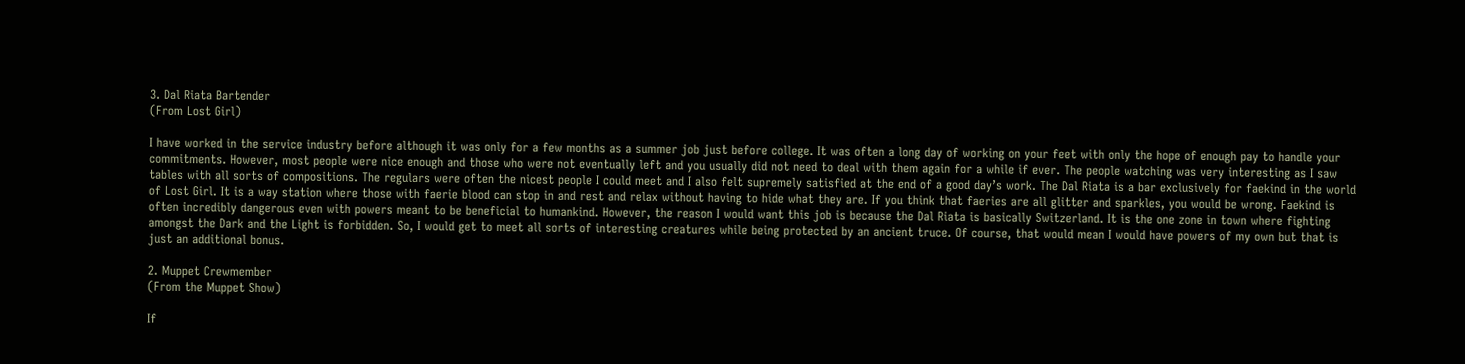3. Dal Riata Bartender
(From Lost Girl)

I have worked in the service industry before although it was only for a few months as a summer job just before college. It was often a long day of working on your feet with only the hope of enough pay to handle your commitments. However, most people were nice enough and those who were not eventually left and you usually did not need to deal with them again for a while if ever. The people watching was very interesting as I saw tables with all sorts of compositions. The regulars were often the nicest people I could meet and I also felt supremely satisfied at the end of a good day’s work. The Dal Riata is a bar exclusively for faekind in the world of Lost Girl. It is a way station where those with faerie blood can stop in and rest and relax without having to hide what they are. If you think that faeries are all glitter and sparkles, you would be wrong. Faekind is often incredibly dangerous even with powers meant to be beneficial to humankind. However, the reason I would want this job is because the Dal Riata is basically Switzerland. It is the one zone in town where fighting amongst the Dark and the Light is forbidden. So, I would get to meet all sorts of interesting creatures while being protected by an ancient truce. Of course, that would mean I would have powers of my own but that is just an additional bonus.

2. Muppet Crewmember
(From the Muppet Show)

If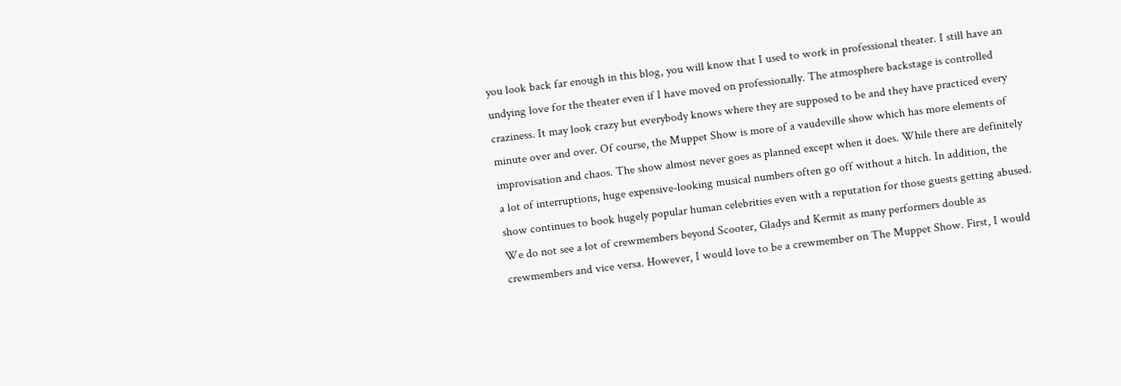you look back far enough in this blog, you will know that I used to work in professional theater. I still have an undying love for the theater even if I have moved on professionally. The atmosphere backstage is controlled craziness. It may look crazy but everybody knows where they are supposed to be and they have practiced every minute over and over. Of course, the Muppet Show is more of a vaudeville show which has more elements of improvisation and chaos. The show almost never goes as planned except when it does. While there are definitely a lot of interruptions, huge expensive-looking musical numbers often go off without a hitch. In addition, the show continues to book hugely popular human celebrities even with a reputation for those guests getting abused. We do not see a lot of crewmembers beyond Scooter, Gladys and Kermit as many performers double as crewmembers and vice versa. However, I would love to be a crewmember on The Muppet Show. First, I would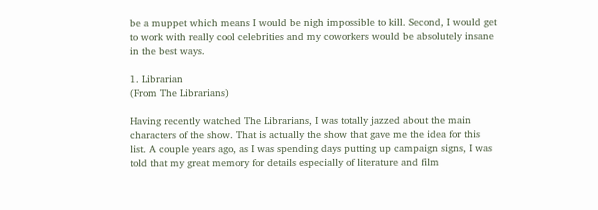be a muppet which means I would be nigh impossible to kill. Second, I would get to work with really cool celebrities and my coworkers would be absolutely insane in the best ways.

1. Librarian
(From The Librarians)

Having recently watched The Librarians, I was totally jazzed about the main characters of the show. That is actually the show that gave me the idea for this list. A couple years ago, as I was spending days putting up campaign signs, I was told that my great memory for details especially of literature and film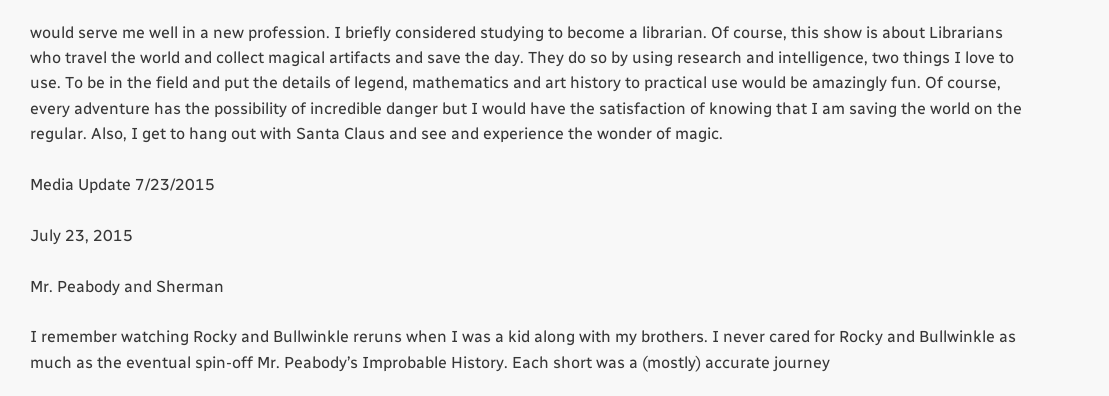would serve me well in a new profession. I briefly considered studying to become a librarian. Of course, this show is about Librarians who travel the world and collect magical artifacts and save the day. They do so by using research and intelligence, two things I love to use. To be in the field and put the details of legend, mathematics and art history to practical use would be amazingly fun. Of course, every adventure has the possibility of incredible danger but I would have the satisfaction of knowing that I am saving the world on the regular. Also, I get to hang out with Santa Claus and see and experience the wonder of magic.

Media Update 7/23/2015

July 23, 2015

Mr. Peabody and Sherman

I remember watching Rocky and Bullwinkle reruns when I was a kid along with my brothers. I never cared for Rocky and Bullwinkle as much as the eventual spin-off Mr. Peabody’s Improbable History. Each short was a (mostly) accurate journey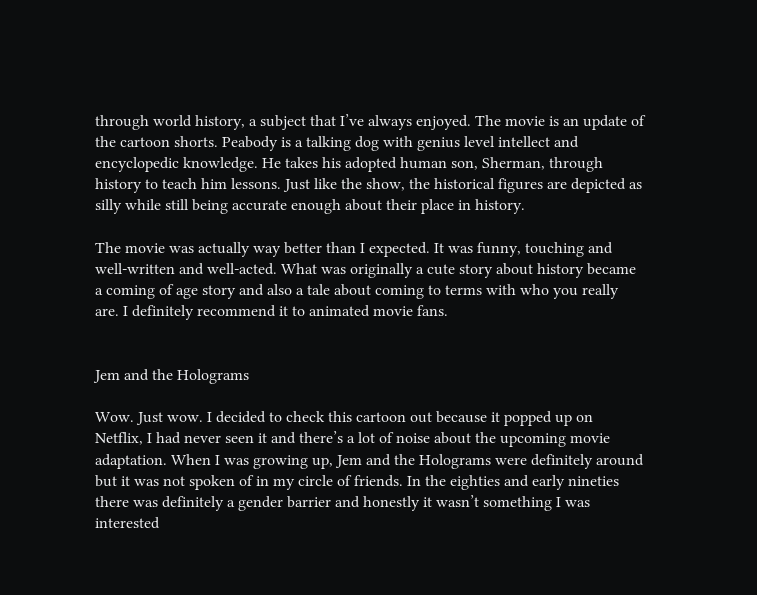through world history, a subject that I’ve always enjoyed. The movie is an update of the cartoon shorts. Peabody is a talking dog with genius level intellect and encyclopedic knowledge. He takes his adopted human son, Sherman, through history to teach him lessons. Just like the show, the historical figures are depicted as silly while still being accurate enough about their place in history.

The movie was actually way better than I expected. It was funny, touching and well-written and well-acted. What was originally a cute story about history became a coming of age story and also a tale about coming to terms with who you really are. I definitely recommend it to animated movie fans.


Jem and the Holograms

Wow. Just wow. I decided to check this cartoon out because it popped up on Netflix, I had never seen it and there’s a lot of noise about the upcoming movie adaptation. When I was growing up, Jem and the Holograms were definitely around but it was not spoken of in my circle of friends. In the eighties and early nineties there was definitely a gender barrier and honestly it wasn’t something I was interested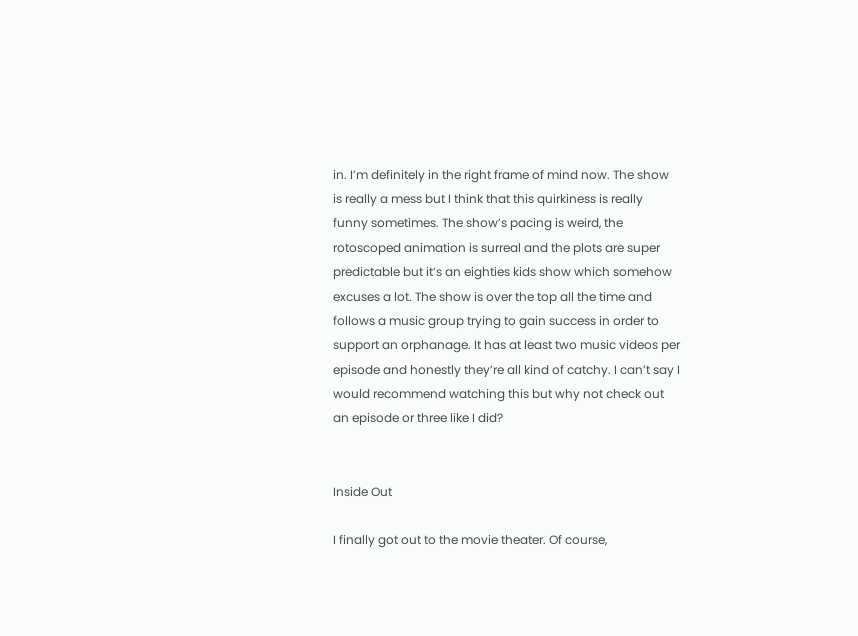in. I’m definitely in the right frame of mind now. The show is really a mess but I think that this quirkiness is really funny sometimes. The show’s pacing is weird, the rotoscoped animation is surreal and the plots are super predictable but it’s an eighties kids show which somehow excuses a lot. The show is over the top all the time and follows a music group trying to gain success in order to support an orphanage. It has at least two music videos per episode and honestly they’re all kind of catchy. I can’t say I would recommend watching this but why not check out an episode or three like I did?


Inside Out

I finally got out to the movie theater. Of course,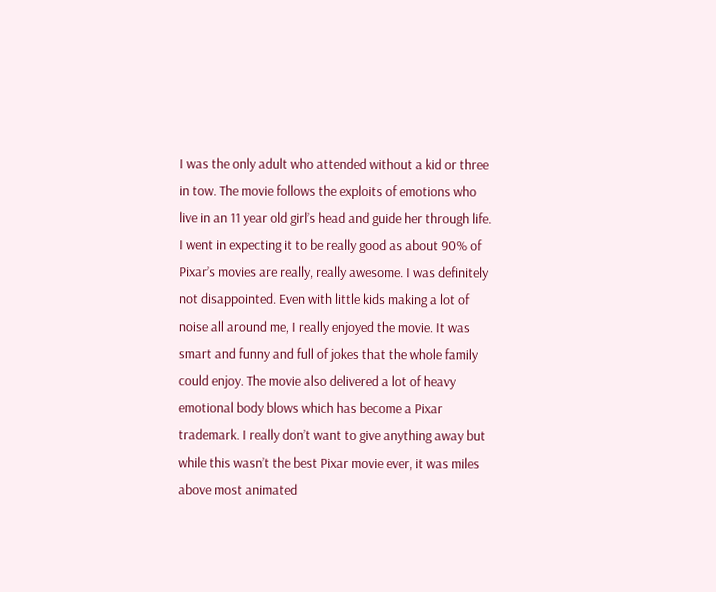I was the only adult who attended without a kid or three in tow. The movie follows the exploits of emotions who live in an 11 year old girl’s head and guide her through life. I went in expecting it to be really good as about 90% of Pixar’s movies are really, really awesome. I was definitely not disappointed. Even with little kids making a lot of noise all around me, I really enjoyed the movie. It was smart and funny and full of jokes that the whole family could enjoy. The movie also delivered a lot of heavy emotional body blows which has become a Pixar trademark. I really don’t want to give anything away but while this wasn’t the best Pixar movie ever, it was miles above most animated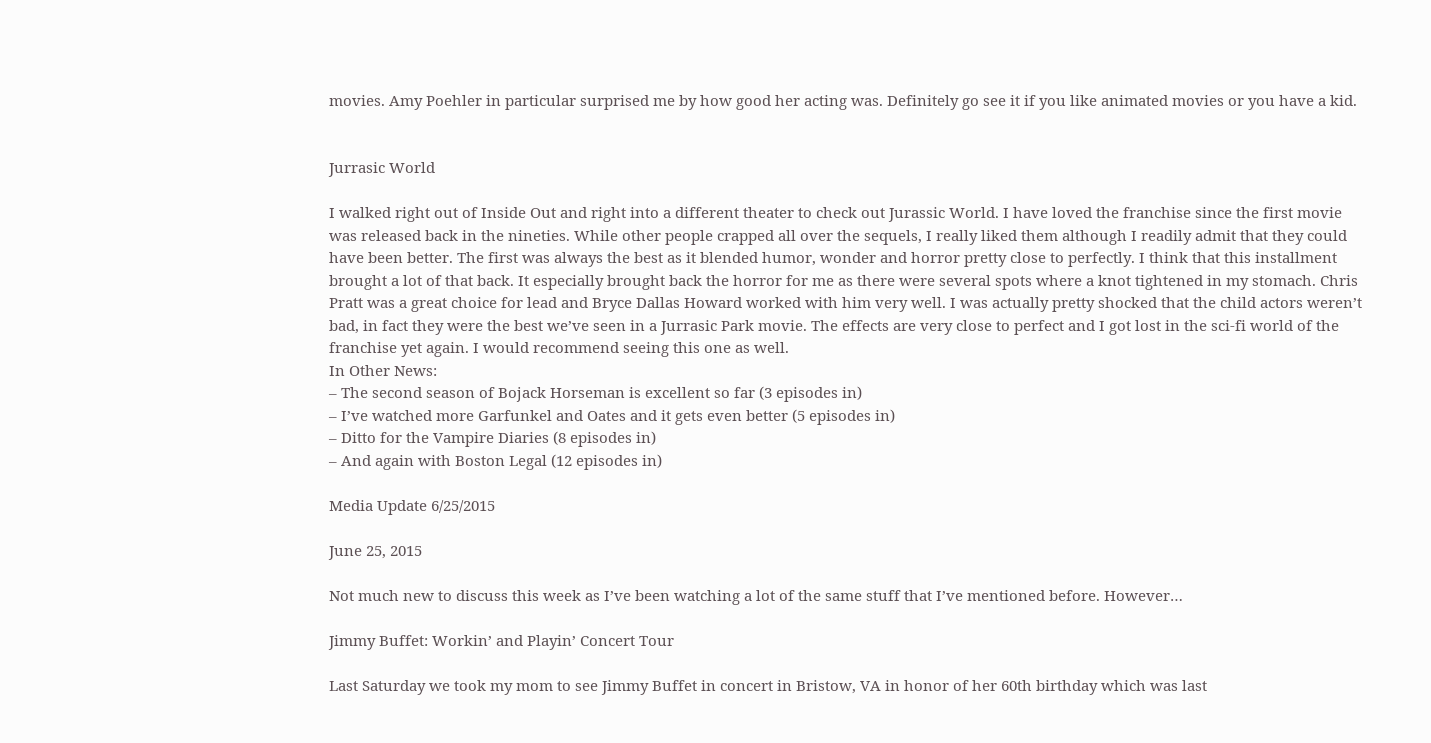movies. Amy Poehler in particular surprised me by how good her acting was. Definitely go see it if you like animated movies or you have a kid.


Jurrasic World

I walked right out of Inside Out and right into a different theater to check out Jurassic World. I have loved the franchise since the first movie was released back in the nineties. While other people crapped all over the sequels, I really liked them although I readily admit that they could have been better. The first was always the best as it blended humor, wonder and horror pretty close to perfectly. I think that this installment brought a lot of that back. It especially brought back the horror for me as there were several spots where a knot tightened in my stomach. Chris Pratt was a great choice for lead and Bryce Dallas Howard worked with him very well. I was actually pretty shocked that the child actors weren’t bad, in fact they were the best we’ve seen in a Jurrasic Park movie. The effects are very close to perfect and I got lost in the sci-fi world of the franchise yet again. I would recommend seeing this one as well.
In Other News:
– The second season of Bojack Horseman is excellent so far (3 episodes in)
– I’ve watched more Garfunkel and Oates and it gets even better (5 episodes in)
– Ditto for the Vampire Diaries (8 episodes in)
– And again with Boston Legal (12 episodes in)

Media Update 6/25/2015

June 25, 2015

Not much new to discuss this week as I’ve been watching a lot of the same stuff that I’ve mentioned before. However…

Jimmy Buffet: Workin’ and Playin’ Concert Tour

Last Saturday we took my mom to see Jimmy Buffet in concert in Bristow, VA in honor of her 60th birthday which was last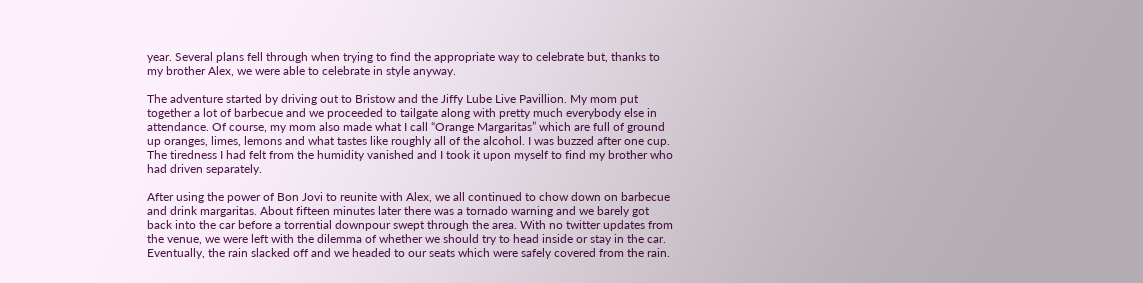year. Several plans fell through when trying to find the appropriate way to celebrate but, thanks to my brother Alex, we were able to celebrate in style anyway.

The adventure started by driving out to Bristow and the Jiffy Lube Live Pavillion. My mom put together a lot of barbecue and we proceeded to tailgate along with pretty much everybody else in attendance. Of course, my mom also made what I call “Orange Margaritas” which are full of ground up oranges, limes, lemons and what tastes like roughly all of the alcohol. I was buzzed after one cup. The tiredness I had felt from the humidity vanished and I took it upon myself to find my brother who had driven separately.

After using the power of Bon Jovi to reunite with Alex, we all continued to chow down on barbecue and drink margaritas. About fifteen minutes later there was a tornado warning and we barely got back into the car before a torrential downpour swept through the area. With no twitter updates from the venue, we were left with the dilemma of whether we should try to head inside or stay in the car. Eventually, the rain slacked off and we headed to our seats which were safely covered from the rain.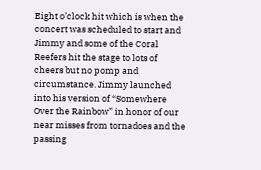Eight o’clock hit which is when the concert was scheduled to start and Jimmy and some of the Coral Reefers hit the stage to lots of cheers but no pomp and circumstance. Jimmy launched into his version of “Somewhere Over the Rainbow” in honor of our near misses from tornadoes and the passing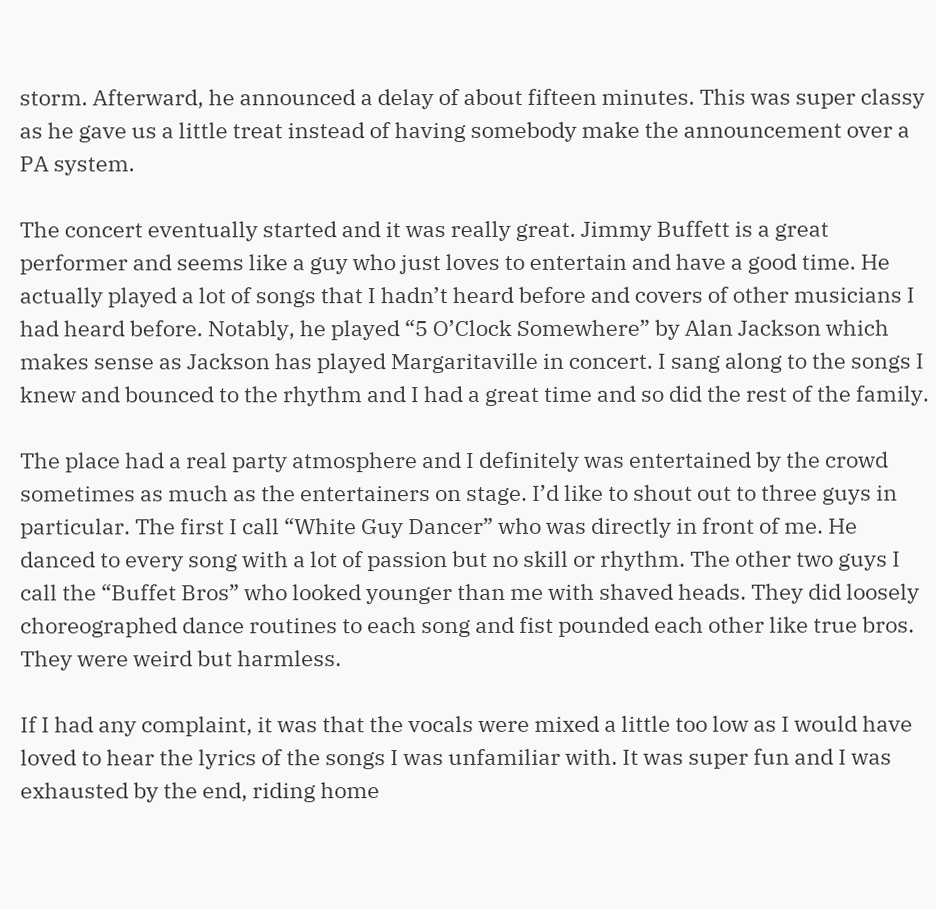storm. Afterward, he announced a delay of about fifteen minutes. This was super classy as he gave us a little treat instead of having somebody make the announcement over a PA system.

The concert eventually started and it was really great. Jimmy Buffett is a great performer and seems like a guy who just loves to entertain and have a good time. He actually played a lot of songs that I hadn’t heard before and covers of other musicians I had heard before. Notably, he played “5 O’Clock Somewhere” by Alan Jackson which makes sense as Jackson has played Margaritaville in concert. I sang along to the songs I knew and bounced to the rhythm and I had a great time and so did the rest of the family.

The place had a real party atmosphere and I definitely was entertained by the crowd sometimes as much as the entertainers on stage. I’d like to shout out to three guys in particular. The first I call “White Guy Dancer” who was directly in front of me. He danced to every song with a lot of passion but no skill or rhythm. The other two guys I call the “Buffet Bros” who looked younger than me with shaved heads. They did loosely choreographed dance routines to each song and fist pounded each other like true bros. They were weird but harmless.

If I had any complaint, it was that the vocals were mixed a little too low as I would have loved to hear the lyrics of the songs I was unfamiliar with. It was super fun and I was exhausted by the end, riding home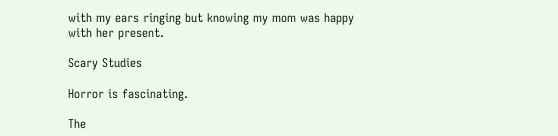with my ears ringing but knowing my mom was happy with her present.

Scary Studies

Horror is fascinating.

The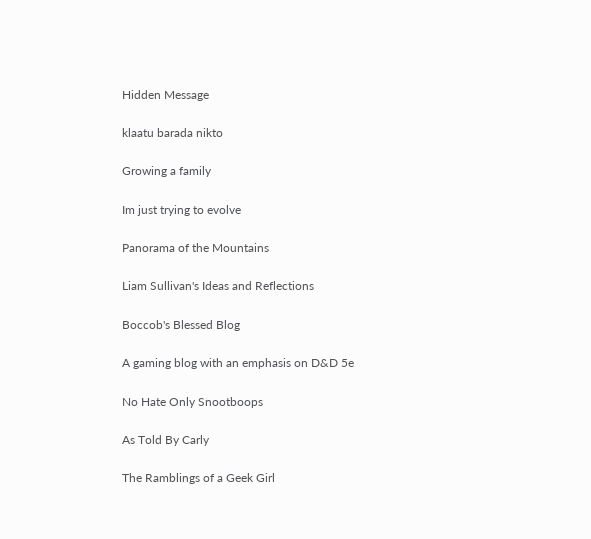Hidden Message

klaatu barada nikto

Growing a family

Im just trying to evolve

Panorama of the Mountains

Liam Sullivan's Ideas and Reflections

Boccob's Blessed Blog

A gaming blog with an emphasis on D&D 5e

No Hate Only Snootboops

As Told By Carly

The Ramblings of a Geek Girl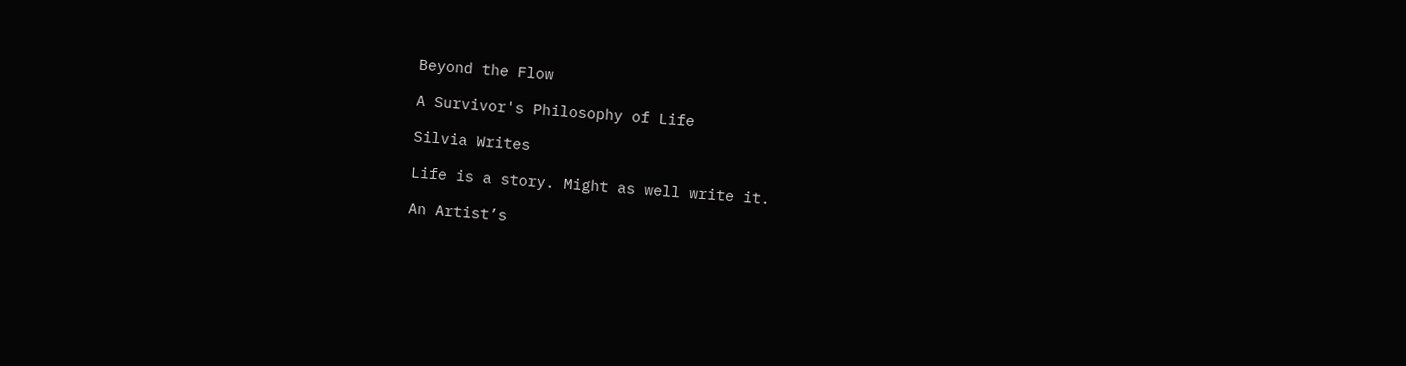Beyond the Flow

A Survivor's Philosophy of Life

Silvia Writes

Life is a story. Might as well write it.

An Artist’s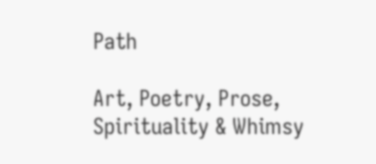Path

Art, Poetry, Prose, Spirituality & Whimsy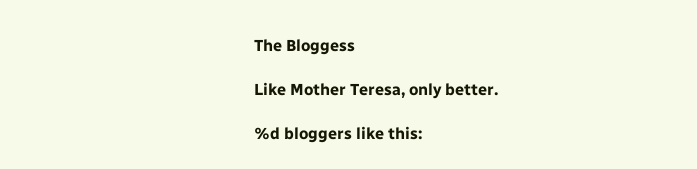The Bloggess

Like Mother Teresa, only better.

%d bloggers like this: